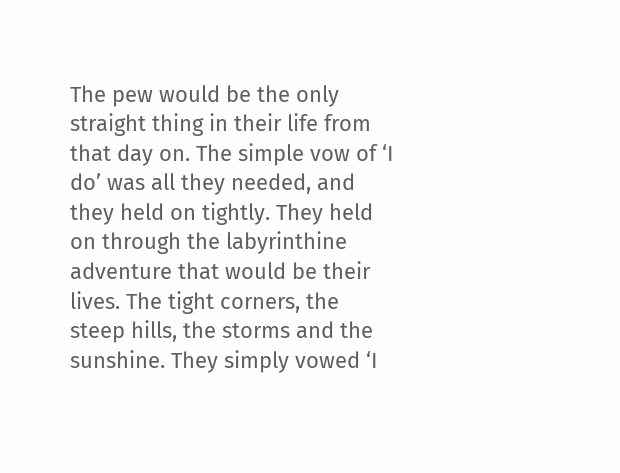The pew would be the only straight thing in their life from that day on. The simple vow of ‘I do’ was all they needed, and they held on tightly. They held on through the labyrinthine adventure that would be their lives. The tight corners, the steep hills, the storms and the sunshine. They simply vowed ‘I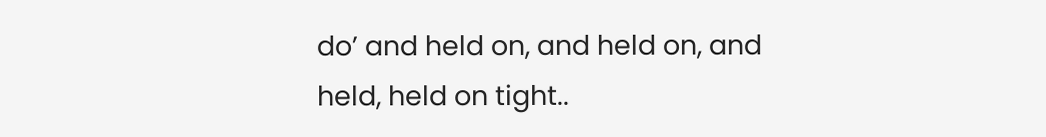do’ and held on, and held on, and held, held on tight..